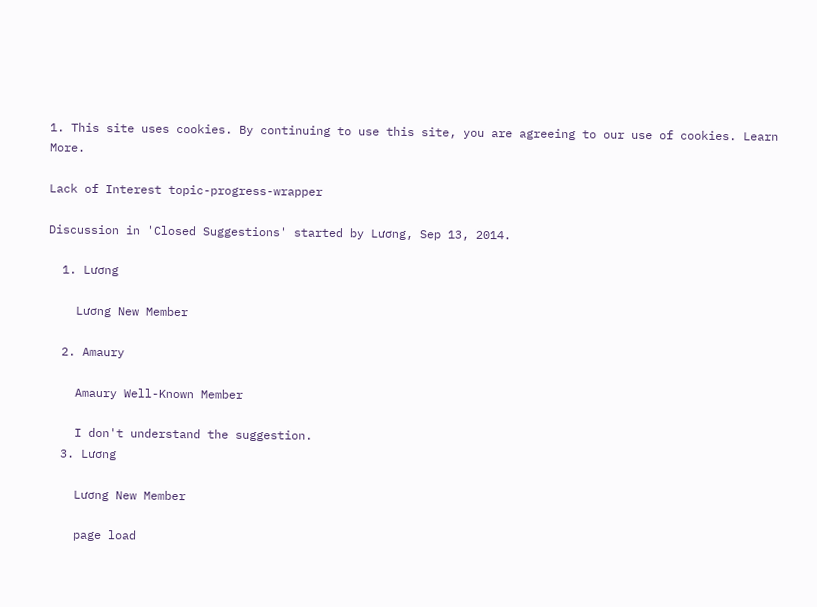1. This site uses cookies. By continuing to use this site, you are agreeing to our use of cookies. Learn More.

Lack of Interest topic-progress-wrapper

Discussion in 'Closed Suggestions' started by Lương, Sep 13, 2014.

  1. Lương

    Lương New Member

  2. Amaury

    Amaury Well-Known Member

    I don't understand the suggestion.
  3. Lương

    Lương New Member

    page load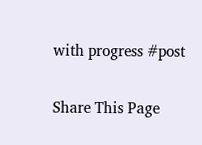with progress #post

Share This Page